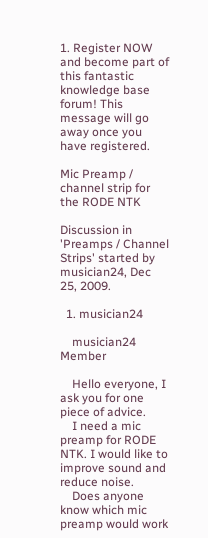1. Register NOW and become part of this fantastic knowledge base forum! This message will go away once you have registered.

Mic Preamp / channel strip for the RODE NTK

Discussion in 'Preamps / Channel Strips' started by musician24, Dec 25, 2009.

  1. musician24

    musician24 Member

    Hello everyone, I ask you for one piece of advice.
    I need a mic preamp for RODE NTK. I would like to improve sound and reduce noise.
    Does anyone know which mic preamp would work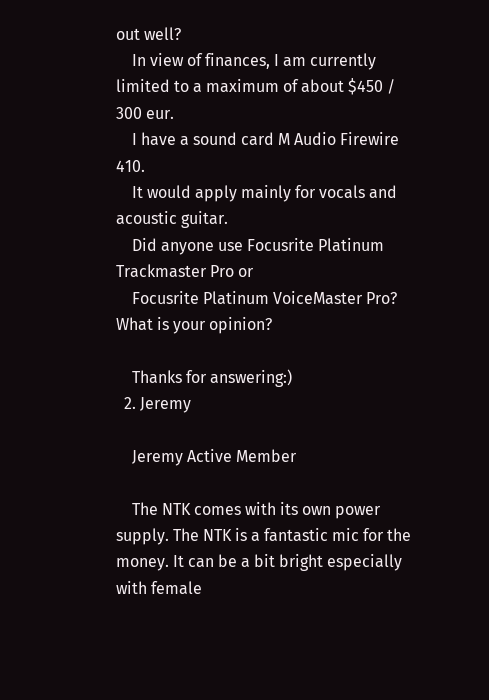out well?
    In view of finances, I am currently limited to a maximum of about $450 / 300 eur.
    I have a sound card M Audio Firewire 410.
    It would apply mainly for vocals and acoustic guitar.
    Did anyone use Focusrite Platinum Trackmaster Pro or
    Focusrite Platinum VoiceMaster Pro? What is your opinion?

    Thanks for answering:)
  2. Jeremy

    Jeremy Active Member

    The NTK comes with its own power supply. The NTK is a fantastic mic for the money. It can be a bit bright especially with female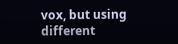vox, but using different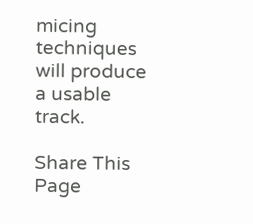micing techniques will produce a usable track.

Share This Page